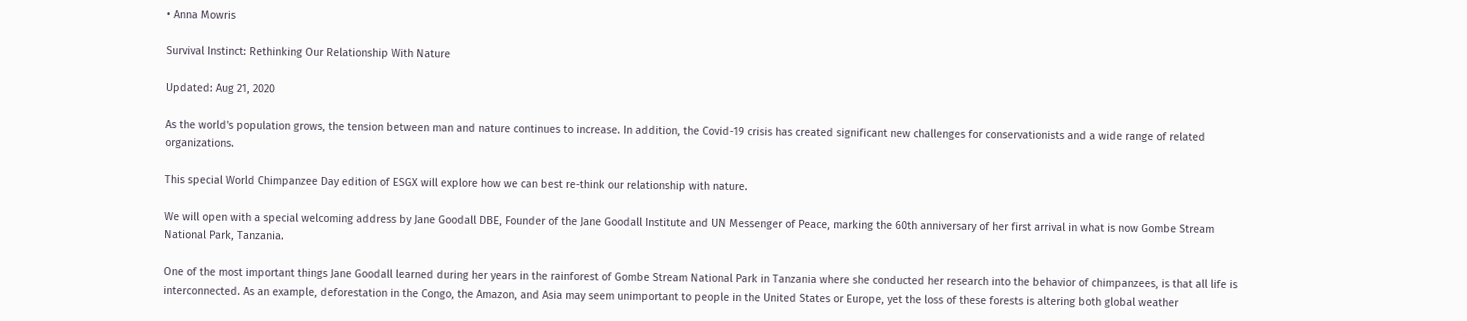• Anna Mowris

Survival Instinct: Rethinking Our Relationship With Nature

Updated: Aug 21, 2020

As the world's population grows, the tension between man and nature continues to increase. In addition, the Covid-19 crisis has created significant new challenges for conservationists and a wide range of related organizations.

This special World Chimpanzee Day edition of ESGX will explore how we can best re-think our relationship with nature.

We will open with a special welcoming address by Jane Goodall DBE, Founder of the Jane Goodall Institute and UN Messenger of Peace, marking the 60th anniversary of her first arrival in what is now Gombe Stream National Park, Tanzania.

One of the most important things Jane Goodall learned during her years in the rainforest of Gombe Stream National Park in Tanzania where she conducted her research into the behavior of chimpanzees, is that all life is interconnected. As an example, deforestation in the Congo, the Amazon, and Asia may seem unimportant to people in the United States or Europe, yet the loss of these forests is altering both global weather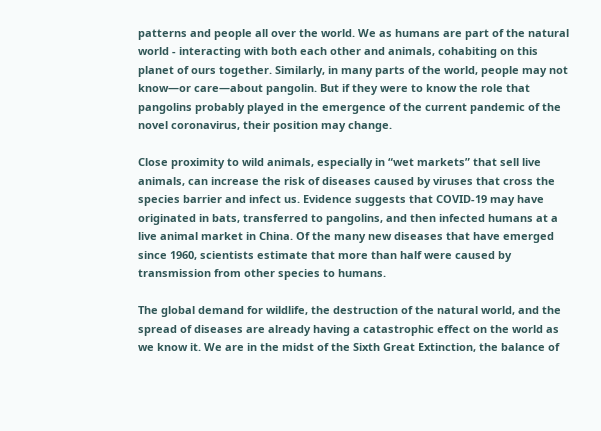patterns and people all over the world. We as humans are part of the natural world - interacting with both each other and animals, cohabiting on this planet of ours together. Similarly, in many parts of the world, people may not know—or care—about pangolin. But if they were to know the role that pangolins probably played in the emergence of the current pandemic of the novel coronavirus, their position may change.

Close proximity to wild animals, especially in “wet markets” that sell live animals, can increase the risk of diseases caused by viruses that cross the species barrier and infect us. Evidence suggests that COVID-19 may have originated in bats, transferred to pangolins, and then infected humans at a live animal market in China. Of the many new diseases that have emerged since 1960, scientists estimate that more than half were caused by transmission from other species to humans.

The global demand for wildlife, the destruction of the natural world, and the spread of diseases are already having a catastrophic effect on the world as we know it. We are in the midst of the Sixth Great Extinction, the balance of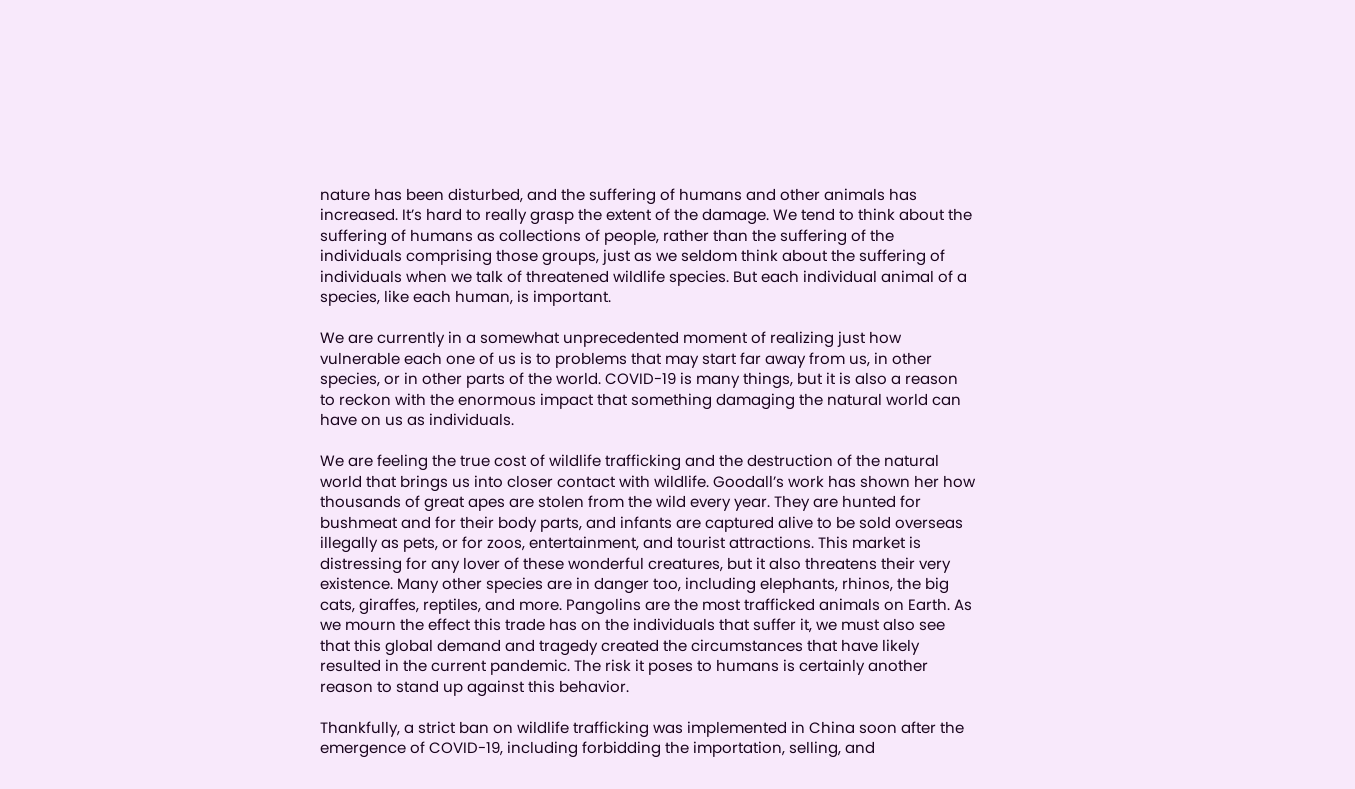nature has been disturbed, and the suffering of humans and other animals has increased. It’s hard to really grasp the extent of the damage. We tend to think about the suffering of humans as collections of people, rather than the suffering of the individuals comprising those groups, just as we seldom think about the suffering of individuals when we talk of threatened wildlife species. But each individual animal of a species, like each human, is important.

We are currently in a somewhat unprecedented moment of realizing just how vulnerable each one of us is to problems that may start far away from us, in other species, or in other parts of the world. COVID-19 is many things, but it is also a reason to reckon with the enormous impact that something damaging the natural world can have on us as individuals.

We are feeling the true cost of wildlife trafficking and the destruction of the natural world that brings us into closer contact with wildlife. Goodall’s work has shown her how thousands of great apes are stolen from the wild every year. They are hunted for bushmeat and for their body parts, and infants are captured alive to be sold overseas illegally as pets, or for zoos, entertainment, and tourist attractions. This market is distressing for any lover of these wonderful creatures, but it also threatens their very existence. Many other species are in danger too, including elephants, rhinos, the big cats, giraffes, reptiles, and more. Pangolins are the most trafficked animals on Earth. As we mourn the effect this trade has on the individuals that suffer it, we must also see that this global demand and tragedy created the circumstances that have likely resulted in the current pandemic. The risk it poses to humans is certainly another reason to stand up against this behavior.

Thankfully, a strict ban on wildlife trafficking was implemented in China soon after the emergence of COVID-19, including forbidding the importation, selling, and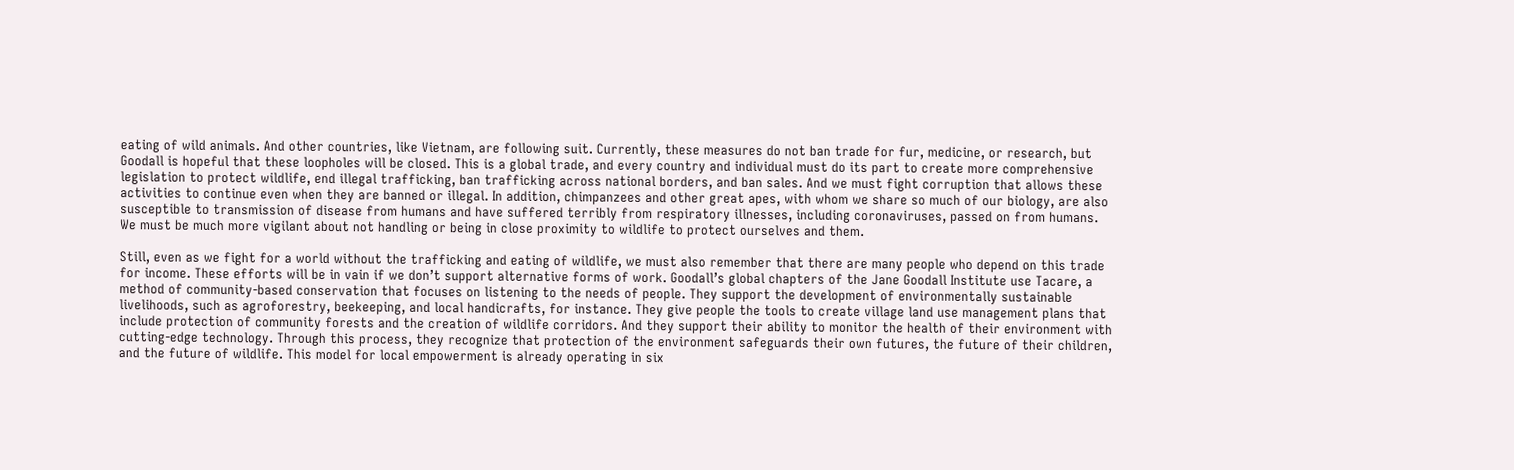eating of wild animals. And other countries, like Vietnam, are following suit. Currently, these measures do not ban trade for fur, medicine, or research, but Goodall is hopeful that these loopholes will be closed. This is a global trade, and every country and individual must do its part to create more comprehensive legislation to protect wildlife, end illegal trafficking, ban trafficking across national borders, and ban sales. And we must fight corruption that allows these activities to continue even when they are banned or illegal. In addition, chimpanzees and other great apes, with whom we share so much of our biology, are also susceptible to transmission of disease from humans and have suffered terribly from respiratory illnesses, including coronaviruses, passed on from humans. We must be much more vigilant about not handling or being in close proximity to wildlife to protect ourselves and them.

Still, even as we fight for a world without the trafficking and eating of wildlife, we must also remember that there are many people who depend on this trade for income. These efforts will be in vain if we don’t support alternative forms of work. Goodall’s global chapters of the Jane Goodall Institute use Tacare, a method of community-based conservation that focuses on listening to the needs of people. They support the development of environmentally sustainable livelihoods, such as agroforestry, beekeeping, and local handicrafts, for instance. They give people the tools to create village land use management plans that include protection of community forests and the creation of wildlife corridors. And they support their ability to monitor the health of their environment with cutting-edge technology. Through this process, they recognize that protection of the environment safeguards their own futures, the future of their children, and the future of wildlife. This model for local empowerment is already operating in six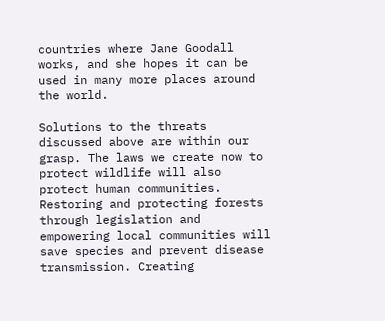countries where Jane Goodall works, and she hopes it can be used in many more places around the world.

Solutions to the threats discussed above are within our grasp. The laws we create now to protect wildlife will also protect human communities. Restoring and protecting forests through legislation and empowering local communities will save species and prevent disease transmission. Creating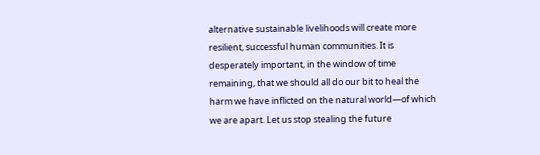alternative sustainable livelihoods will create more resilient, successful human communities. It is desperately important, in the window of time remaining, that we should all do our bit to heal the harm we have inflicted on the natural world—of which we are apart. Let us stop stealing the future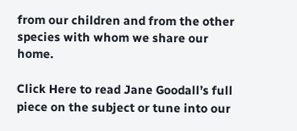from our children and from the other species with whom we share our home.

Click Here to read Jane Goodall’s full piece on the subject or tune into our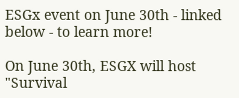ESGx event on June 30th - linked below - to learn more!

On June 30th, ESGX will host "Survival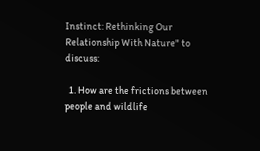Instinct: Rethinking Our Relationship With Nature" to discuss:

  1. How are the frictions between people and wildlife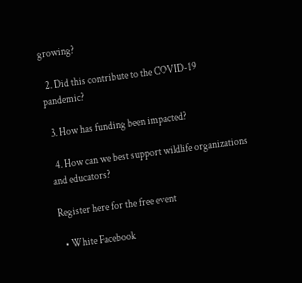growing?

  2. Did this contribute to the COVID-19 pandemic?

  3. How has funding been impacted?

  4. How can we best support wildlife organizations and educators?

Register here for the free event

  • White Facebook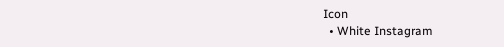Icon
  • White Instagram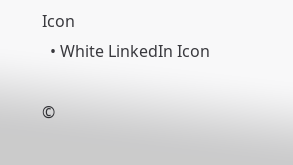Icon
  • White LinkedIn Icon

©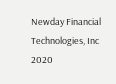Newday Financial Technologies, Inc 2020